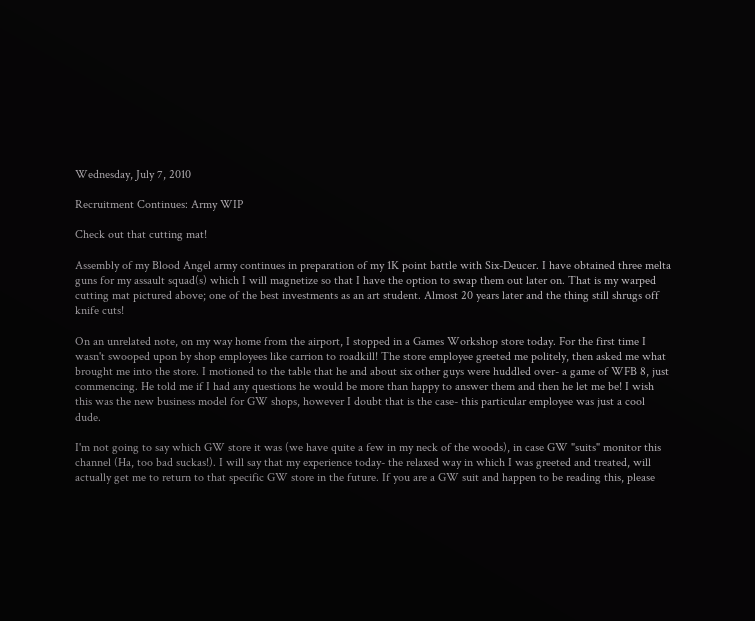Wednesday, July 7, 2010

Recruitment Continues: Army WIP

Check out that cutting mat!

Assembly of my Blood Angel army continues in preparation of my 1K point battle with Six-Deucer. I have obtained three melta guns for my assault squad(s) which I will magnetize so that I have the option to swap them out later on. That is my warped cutting mat pictured above; one of the best investments as an art student. Almost 20 years later and the thing still shrugs off knife cuts!

On an unrelated note, on my way home from the airport, I stopped in a Games Workshop store today. For the first time I wasn't swooped upon by shop employees like carrion to roadkill! The store employee greeted me politely, then asked me what brought me into the store. I motioned to the table that he and about six other guys were huddled over- a game of WFB 8, just commencing. He told me if I had any questions he would be more than happy to answer them and then he let me be! I wish this was the new business model for GW shops, however I doubt that is the case- this particular employee was just a cool dude.

I'm not going to say which GW store it was (we have quite a few in my neck of the woods), in case GW "suits" monitor this channel (Ha, too bad suckas!). I will say that my experience today- the relaxed way in which I was greeted and treated, will actually get me to return to that specific GW store in the future. If you are a GW suit and happen to be reading this, please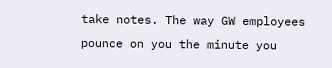take notes. The way GW employees pounce on you the minute you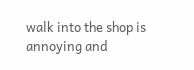walk into the shop is annoying and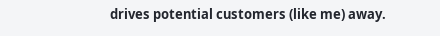drives potential customers (like me) away.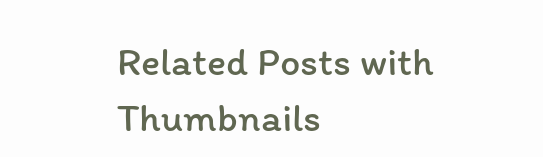Related Posts with Thumbnails